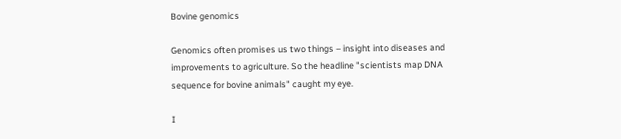Bovine genomics

Genomics often promises us two things – insight into diseases and improvements to agriculture. So the headline "scientists map DNA sequence for bovine animals" caught my eye.

I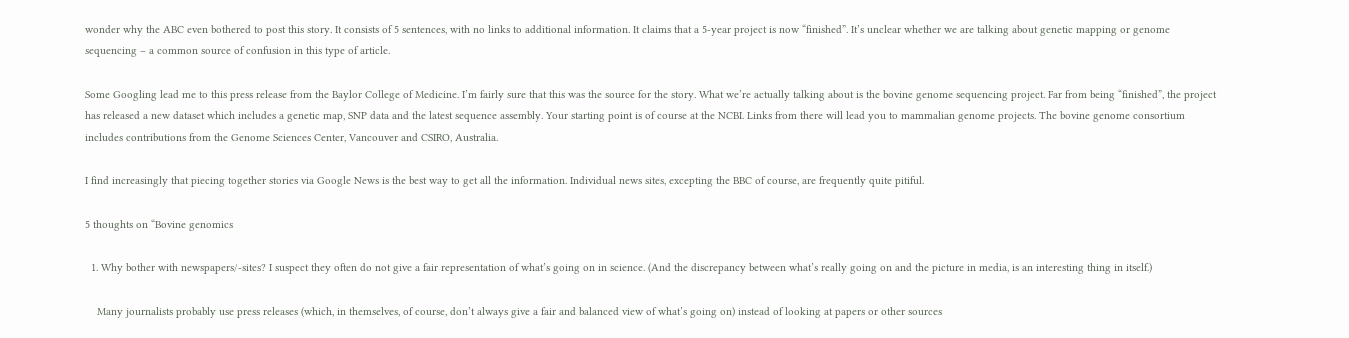wonder why the ABC even bothered to post this story. It consists of 5 sentences, with no links to additional information. It claims that a 5-year project is now “finished”. It’s unclear whether we are talking about genetic mapping or genome sequencing – a common source of confusion in this type of article.

Some Googling lead me to this press release from the Baylor College of Medicine. I’m fairly sure that this was the source for the story. What we’re actually talking about is the bovine genome sequencing project. Far from being “finished”, the project has released a new dataset which includes a genetic map, SNP data and the latest sequence assembly. Your starting point is of course at the NCBI. Links from there will lead you to mammalian genome projects. The bovine genome consortium includes contributions from the Genome Sciences Center, Vancouver and CSIRO, Australia.

I find increasingly that piecing together stories via Google News is the best way to get all the information. Individual news sites, excepting the BBC of course, are frequently quite pitiful.

5 thoughts on “Bovine genomics

  1. Why bother with newspapers/-sites? I suspect they often do not give a fair representation of what’s going on in science. (And the discrepancy between what’s really going on and the picture in media, is an interesting thing in itself.)

    Many journalists probably use press releases (which, in themselves, of course, don’t always give a fair and balanced view of what’s going on) instead of looking at papers or other sources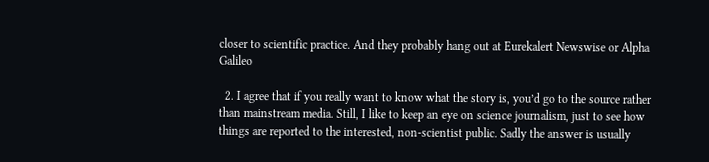closer to scientific practice. And they probably hang out at Eurekalert Newswise or Alpha Galileo

  2. I agree that if you really want to know what the story is, you’d go to the source rather than mainstream media. Still, I like to keep an eye on science journalism, just to see how things are reported to the interested, non-scientist public. Sadly the answer is usually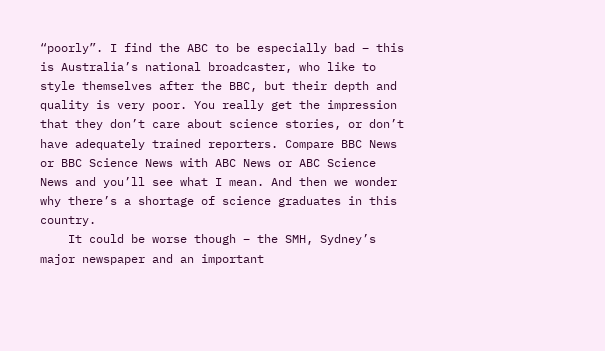“poorly”. I find the ABC to be especially bad – this is Australia’s national broadcaster, who like to style themselves after the BBC, but their depth and quality is very poor. You really get the impression that they don’t care about science stories, or don’t have adequately trained reporters. Compare BBC News or BBC Science News with ABC News or ABC Science News and you’ll see what I mean. And then we wonder why there’s a shortage of science graduates in this country.
    It could be worse though – the SMH, Sydney’s major newspaper and an important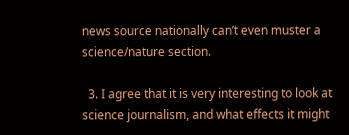news source nationally can’t even muster a science/nature section.

  3. I agree that it is very interesting to look at science journalism, and what effects it might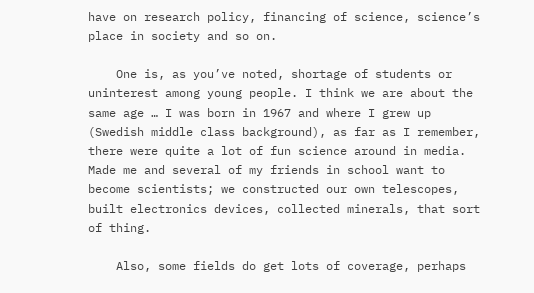have on research policy, financing of science, science’s place in society and so on.

    One is, as you’ve noted, shortage of students or uninterest among young people. I think we are about the same age … I was born in 1967 and where I grew up (Swedish middle class background), as far as I remember, there were quite a lot of fun science around in media. Made me and several of my friends in school want to become scientists; we constructed our own telescopes, built electronics devices, collected minerals, that sort of thing.

    Also, some fields do get lots of coverage, perhaps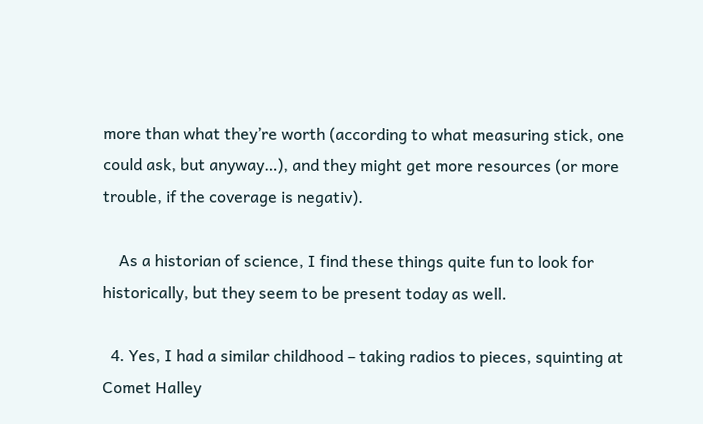more than what they’re worth (according to what measuring stick, one could ask, but anyway…), and they might get more resources (or more trouble, if the coverage is negativ).

    As a historian of science, I find these things quite fun to look for historically, but they seem to be present today as well.

  4. Yes, I had a similar childhood – taking radios to pieces, squinting at Comet Halley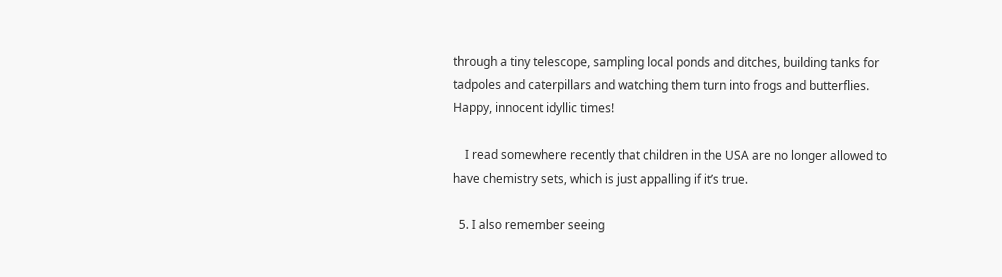through a tiny telescope, sampling local ponds and ditches, building tanks for tadpoles and caterpillars and watching them turn into frogs and butterflies. Happy, innocent idyllic times!

    I read somewhere recently that children in the USA are no longer allowed to have chemistry sets, which is just appalling if it’s true.

  5. I also remember seeing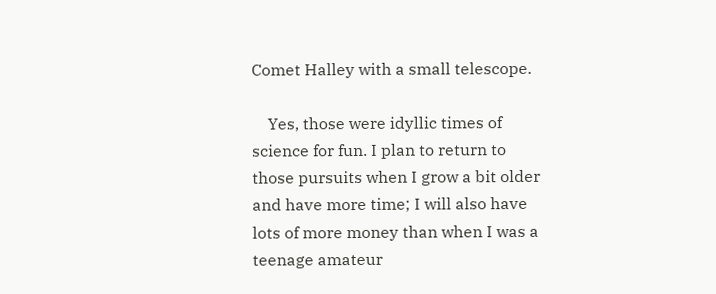Comet Halley with a small telescope.

    Yes, those were idyllic times of science for fun. I plan to return to those pursuits when I grow a bit older and have more time; I will also have lots of more money than when I was a teenage amateur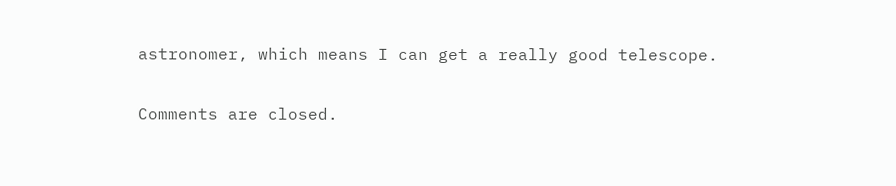astronomer, which means I can get a really good telescope.

Comments are closed.